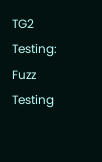TG2 Testing: Fuzz Testing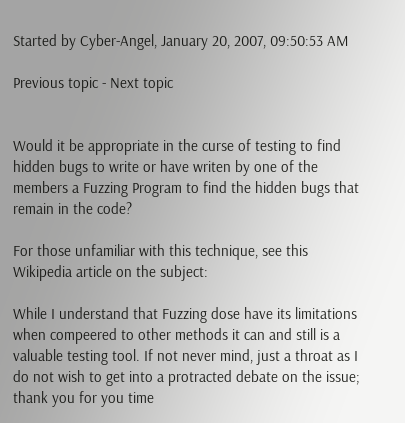Started by Cyber-Angel, January 20, 2007, 09:50:53 AM

Previous topic - Next topic


Would it be appropriate in the curse of testing to find hidden bugs to write or have writen by one of the members a Fuzzing Program to find the hidden bugs that remain in the code?

For those unfamiliar with this technique, see this Wikipedia article on the subject:

While I understand that Fuzzing dose have its limitations when compeered to other methods it can and still is a valuable testing tool. If not never mind, just a throat as I do not wish to get into a protracted debate on the issue; thank you for you time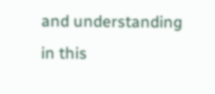and understanding in this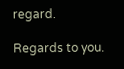regard.

Regards to you.